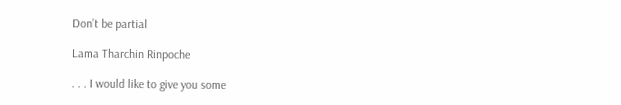Don’t be partial

Lama Tharchin Rinpoche

. . . I would like to give you some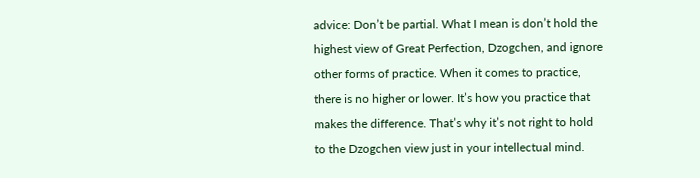advice: Don’t be partial. What I mean is don’t hold the highest view of Great Perfection, Dzogchen, and ignore other forms of practice. When it comes to practice, there is no higher or lower. It’s how you practice that makes the difference. That’s why it’s not right to hold to the Dzogchen view just in your intellectual mind.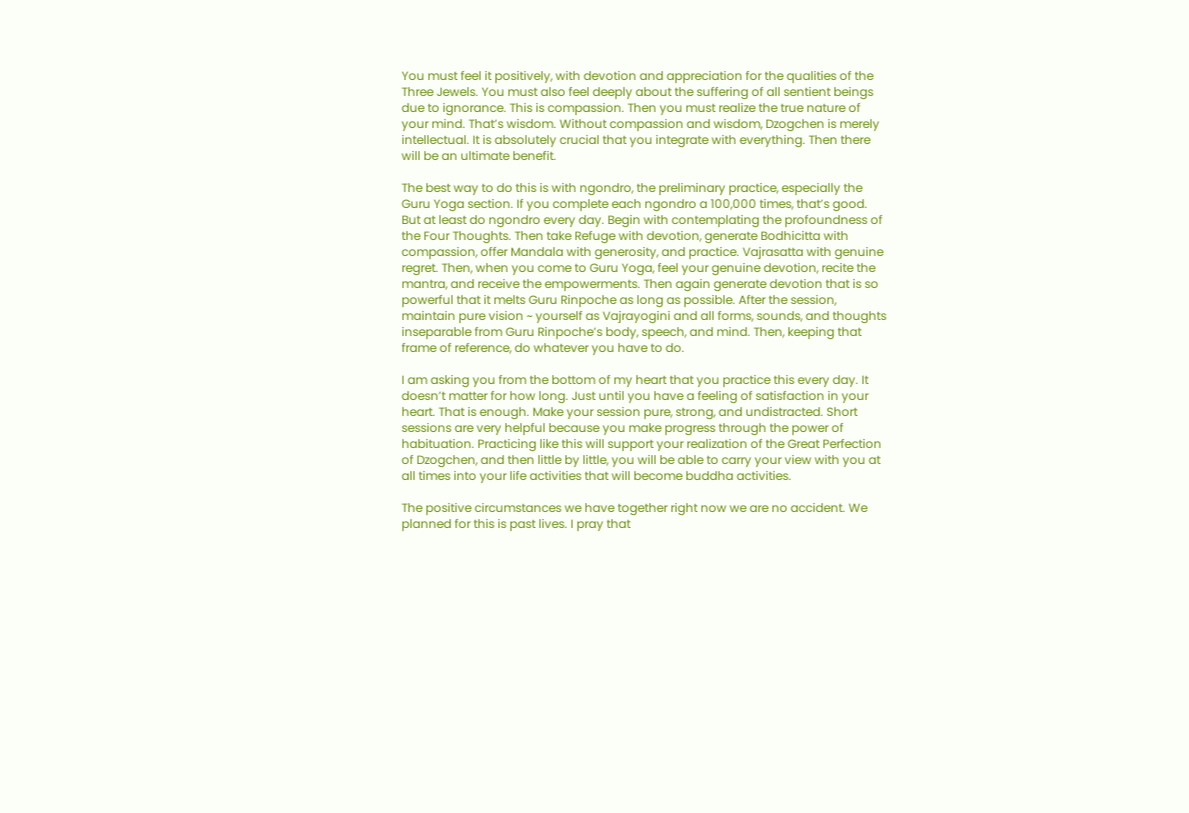You must feel it positively, with devotion and appreciation for the qualities of the Three Jewels. You must also feel deeply about the suffering of all sentient beings due to ignorance. This is compassion. Then you must realize the true nature of your mind. That’s wisdom. Without compassion and wisdom, Dzogchen is merely intellectual. It is absolutely crucial that you integrate with everything. Then there will be an ultimate benefit.

The best way to do this is with ngondro, the preliminary practice, especially the Guru Yoga section. If you complete each ngondro a 100,000 times, that’s good. But at least do ngondro every day. Begin with contemplating the profoundness of the Four Thoughts. Then take Refuge with devotion, generate Bodhicitta with compassion, offer Mandala with generosity, and practice. Vajrasatta with genuine regret. Then, when you come to Guru Yoga, feel your genuine devotion, recite the mantra, and receive the empowerments. Then again generate devotion that is so powerful that it melts Guru Rinpoche as long as possible. After the session, maintain pure vision ~ yourself as Vajrayogini and all forms, sounds, and thoughts inseparable from Guru Rinpoche’s body, speech, and mind. Then, keeping that frame of reference, do whatever you have to do.

I am asking you from the bottom of my heart that you practice this every day. It doesn’t matter for how long. Just until you have a feeling of satisfaction in your heart. That is enough. Make your session pure, strong, and undistracted. Short sessions are very helpful because you make progress through the power of habituation. Practicing like this will support your realization of the Great Perfection of Dzogchen, and then little by little, you will be able to carry your view with you at all times into your life activities that will become buddha activities.

The positive circumstances we have together right now we are no accident. We planned for this is past lives. I pray that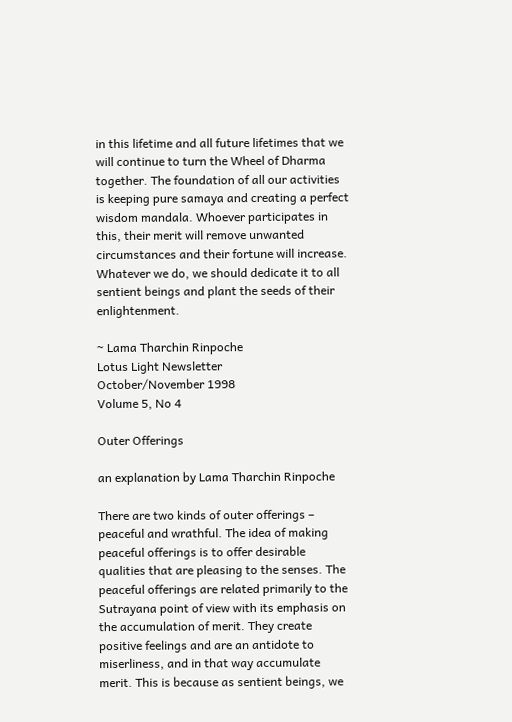in this lifetime and all future lifetimes that we will continue to turn the Wheel of Dharma together. The foundation of all our activities is keeping pure samaya and creating a perfect wisdom mandala. Whoever participates in this, their merit will remove unwanted circumstances and their fortune will increase. Whatever we do, we should dedicate it to all sentient beings and plant the seeds of their enlightenment.

~ Lama Tharchin Rinpoche
Lotus Light Newsletter
October/November 1998
Volume 5, No 4

Outer Offerings

an explanation by Lama Tharchin Rinpoche

There are two kinds of outer offerings – peaceful and wrathful. The idea of making peaceful offerings is to offer desirable qualities that are pleasing to the senses. The peaceful offerings are related primarily to the Sutrayana point of view with its emphasis on the accumulation of merit. They create positive feelings and are an antidote to miserliness, and in that way accumulate merit. This is because as sentient beings, we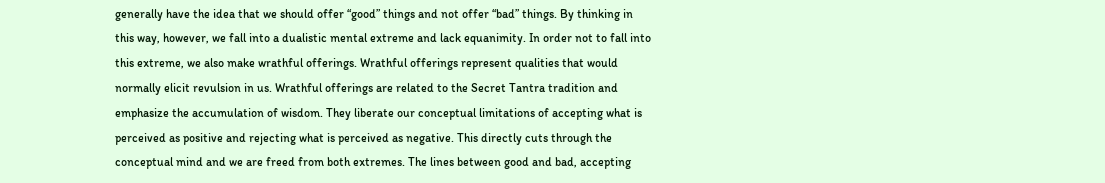generally have the idea that we should offer “good” things and not offer “bad” things. By thinking in this way, however, we fall into a dualistic mental extreme and lack equanimity. In order not to fall into this extreme, we also make wrathful offerings. Wrathful offerings represent qualities that would normally elicit revulsion in us. Wrathful offerings are related to the Secret Tantra tradition and emphasize the accumulation of wisdom. They liberate our conceptual limitations of accepting what is perceived as positive and rejecting what is perceived as negative. This directly cuts through the conceptual mind and we are freed from both extremes. The lines between good and bad, accepting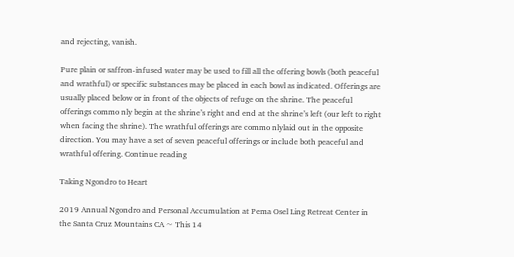and rejecting, vanish.

Pure plain or saffron-infused water may be used to fill all the offering bowls (both peaceful and wrathful) or specific substances may be placed in each bowl as indicated. Offerings are usually placed below or in front of the objects of refuge on the shrine. The peaceful offerings commo nly begin at the shrine’s right and end at the shrine’s left (our left to right when facing the shrine). The wrathful offerings are commo nlylaid out in the opposite direction. You may have a set of seven peaceful offerings or include both peaceful and wrathful offering. Continue reading

Taking Ngondro to Heart

2019 Annual Ngondro and Personal Accumulation at Pema Osel Ling Retreat Center in the Santa Cruz Mountains CA ~ This 14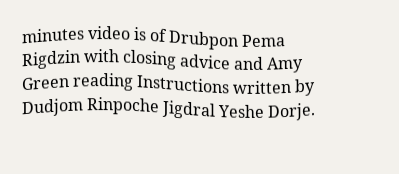minutes video is of Drubpon Pema Rigdzin with closing advice and Amy Green reading Instructions written by Dudjom Rinpoche Jigdral Yeshe Dorje.